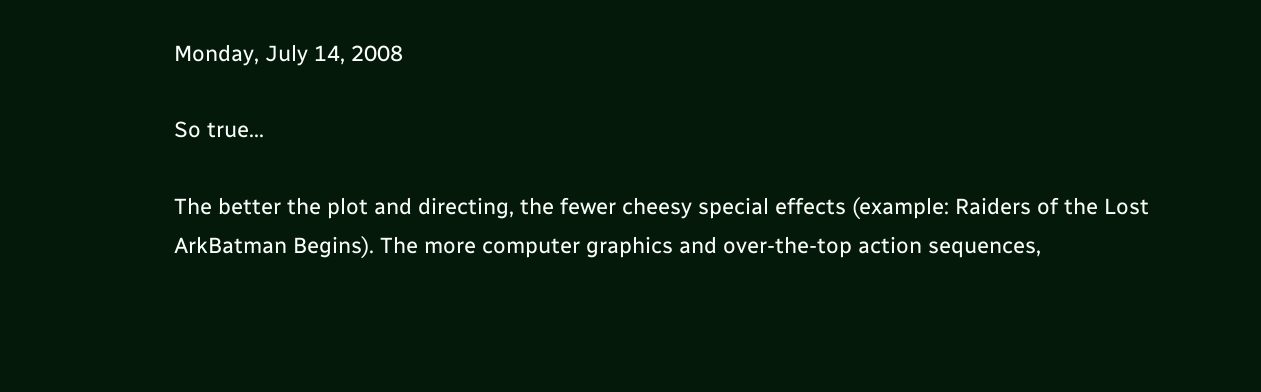Monday, July 14, 2008

So true...

The better the plot and directing, the fewer cheesy special effects (example: Raiders of the Lost ArkBatman Begins). The more computer graphics and over-the-top action sequences,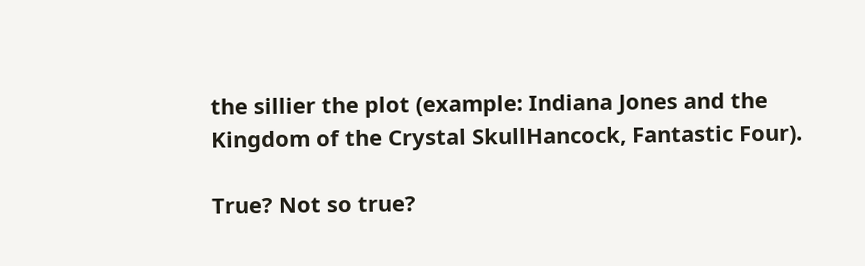the sillier the plot (example: Indiana Jones and the Kingdom of the Crystal SkullHancock, Fantastic Four).

True? Not so true?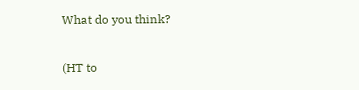What do you think?

(HT to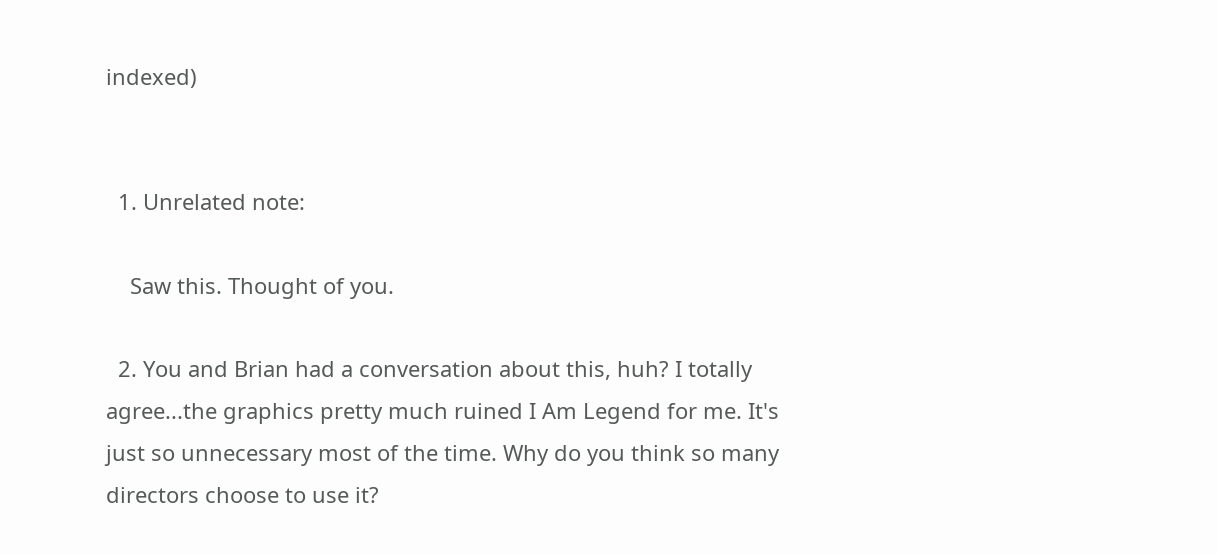indexed)


  1. Unrelated note:

    Saw this. Thought of you.

  2. You and Brian had a conversation about this, huh? I totally agree...the graphics pretty much ruined I Am Legend for me. It's just so unnecessary most of the time. Why do you think so many directors choose to use it?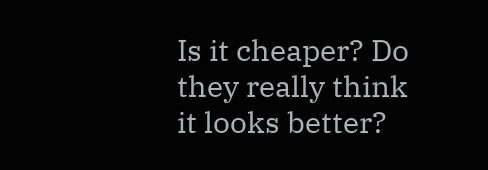Is it cheaper? Do they really think it looks better?